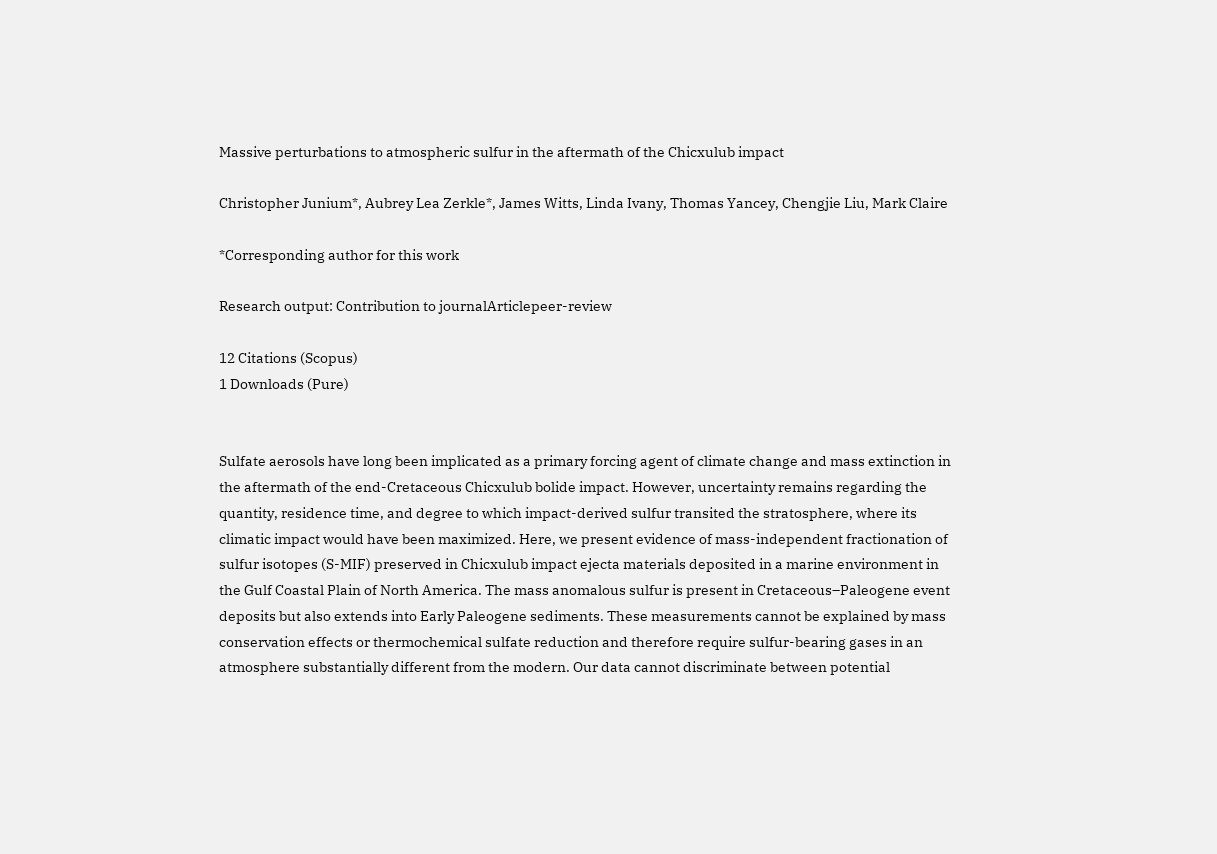Massive perturbations to atmospheric sulfur in the aftermath of the Chicxulub impact

Christopher Junium*, Aubrey Lea Zerkle*, James Witts, Linda Ivany, Thomas Yancey, Chengjie Liu, Mark Claire

*Corresponding author for this work

Research output: Contribution to journalArticlepeer-review

12 Citations (Scopus)
1 Downloads (Pure)


Sulfate aerosols have long been implicated as a primary forcing agent of climate change and mass extinction in the aftermath of the end-Cretaceous Chicxulub bolide impact. However, uncertainty remains regarding the quantity, residence time, and degree to which impact-derived sulfur transited the stratosphere, where its climatic impact would have been maximized. Here, we present evidence of mass-independent fractionation of sulfur isotopes (S-MIF) preserved in Chicxulub impact ejecta materials deposited in a marine environment in the Gulf Coastal Plain of North America. The mass anomalous sulfur is present in Cretaceous–Paleogene event deposits but also extends into Early Paleogene sediments. These measurements cannot be explained by mass conservation effects or thermochemical sulfate reduction and therefore require sulfur-bearing gases in an atmosphere substantially different from the modern. Our data cannot discriminate between potential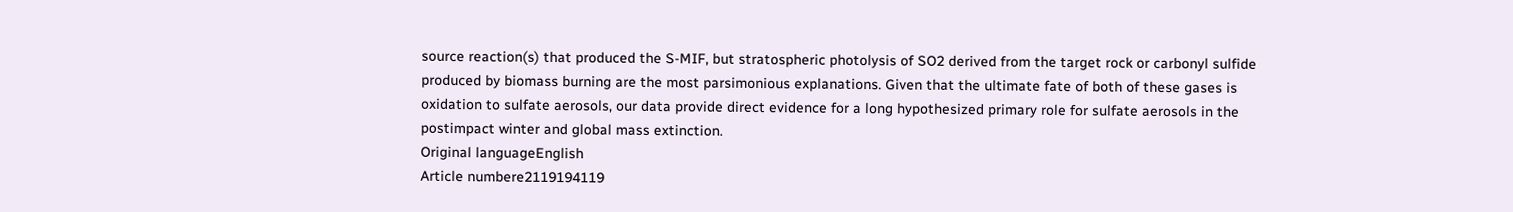source reaction(s) that produced the S-MIF, but stratospheric photolysis of SO2 derived from the target rock or carbonyl sulfide produced by biomass burning are the most parsimonious explanations. Given that the ultimate fate of both of these gases is oxidation to sulfate aerosols, our data provide direct evidence for a long hypothesized primary role for sulfate aerosols in the postimpact winter and global mass extinction.
Original languageEnglish
Article numbere2119194119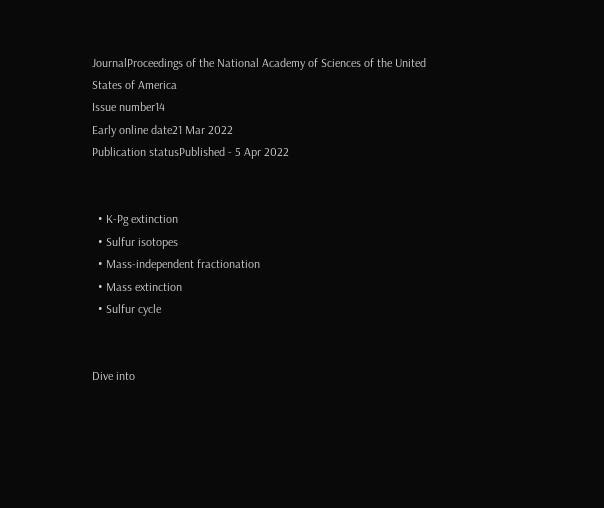JournalProceedings of the National Academy of Sciences of the United States of America
Issue number14
Early online date21 Mar 2022
Publication statusPublished - 5 Apr 2022


  • K-Pg extinction
  • Sulfur isotopes
  • Mass-independent fractionation
  • Mass extinction
  • Sulfur cycle


Dive into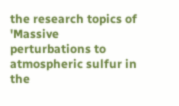the research topics of 'Massive perturbations to atmospheric sulfur in the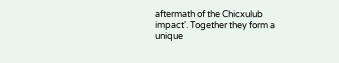aftermath of the Chicxulub impact'. Together they form a unique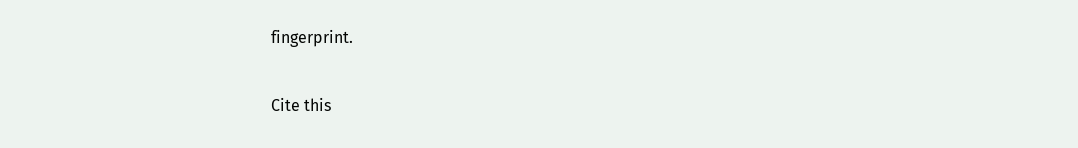fingerprint.

Cite this